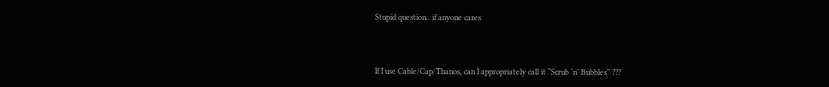Stupid question.. if anyone cares



If I use Cable/Cap/Thanos, can I appropriately call it “Scrub ‘n’ Bubbles” ???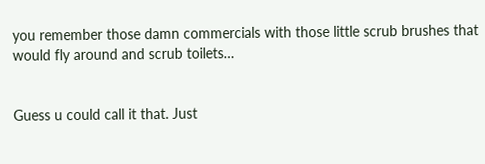you remember those damn commercials with those little scrub brushes that would fly around and scrub toilets…


Guess u could call it that. Just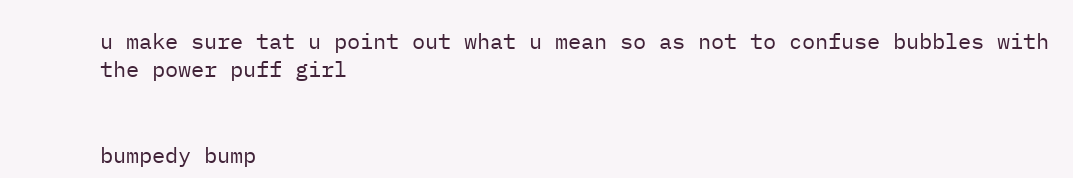u make sure tat u point out what u mean so as not to confuse bubbles with the power puff girl


bumpedy bump